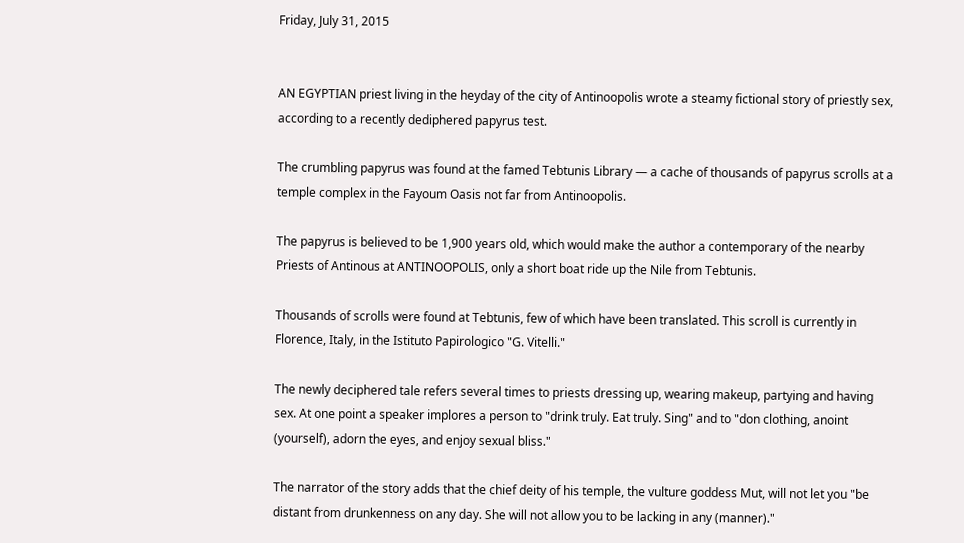Friday, July 31, 2015


AN EGYPTIAN priest living in the heyday of the city of Antinoopolis wrote a steamy fictional story of priestly sex, according to a recently dediphered papyrus test.

The crumbling papyrus was found at the famed Tebtunis Library — a cache of thousands of papyrus scrolls at a temple complex in the Fayoum Oasis not far from Antinoopolis.

The papyrus is believed to be 1,900 years old, which would make the author a contemporary of the nearby Priests of Antinous at ANTINOOPOLIS, only a short boat ride up the Nile from Tebtunis.

Thousands of scrolls were found at Tebtunis, few of which have been translated. This scroll is currently in Florence, Italy, in the Istituto Papirologico "G. Vitelli."

The newly deciphered tale refers several times to priests dressing up, wearing makeup, partying and having sex. At one point a speaker implores a person to "drink truly. Eat truly. Sing" and to "don clothing, anoint (yourself), adorn the eyes, and enjoy sexual bliss."

The narrator of the story adds that the chief deity of his temple, the vulture goddess Mut, will not let you "be distant from drunkenness on any day. She will not allow you to be lacking in any (manner)."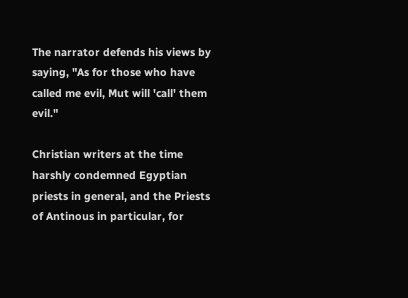The narrator defends his views by saying, "As for those who have called me evil, Mut will 'call' them evil."

Christian writers at the time harshly condemned Egyptian priests in general, and the Priests of Antinous in particular, for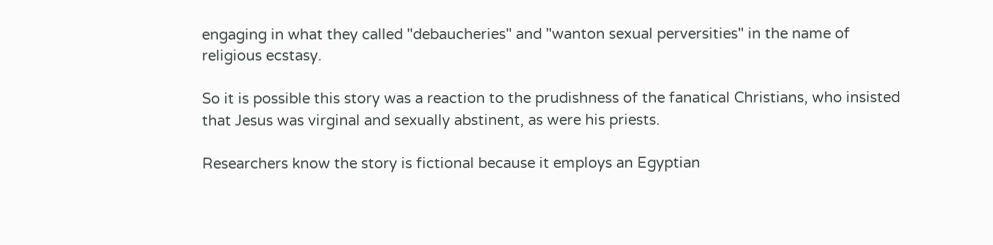engaging in what they called "debaucheries" and "wanton sexual perversities" in the name of religious ecstasy.

So it is possible this story was a reaction to the prudishness of the fanatical Christians, who insisted that Jesus was virginal and sexually abstinent, as were his priests.

Researchers know the story is fictional because it employs an Egyptian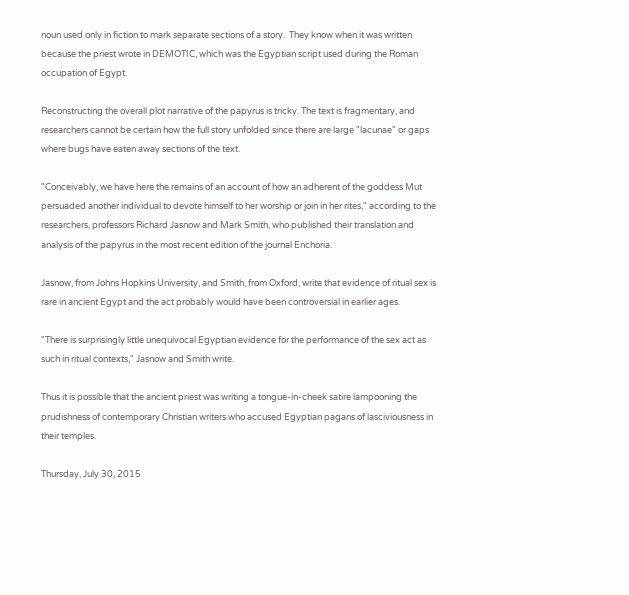noun used only in fiction to mark separate sections of a story.  They know when it was written because the priest wrote in DEMOTIC, which was the Egyptian script used during the Roman occupation of Egypt.

Reconstructing the overall plot narrative of the papyrus is tricky. The text is fragmentary, and researchers cannot be certain how the full story unfolded since there are large "lacunae" or gaps where bugs have eaten away sections of the text.

"Conceivably, we have here the remains of an account of how an adherent of the goddess Mut persuaded another individual to devote himself to her worship or join in her rites," according to the researchers, professors Richard Jasnow and Mark Smith, who published their translation and analysis of the papyrus in the most recent edition of the journal Enchoria.

Jasnow, from Johns Hopkins University, and Smith, from Oxford, write that evidence of ritual sex is  rare in ancient Egypt and the act probably would have been controversial in earlier ages.

"There is surprisingly little unequivocal Egyptian evidence for the performance of the sex act as such in ritual contexts," Jasnow and Smith write.

Thus it is possible that the ancient priest was writing a tongue-in-cheek satire lampooning the prudishness of contemporary Christian writers who accused Egyptian pagans of lasciviousness in their temples.

Thursday, July 30, 2015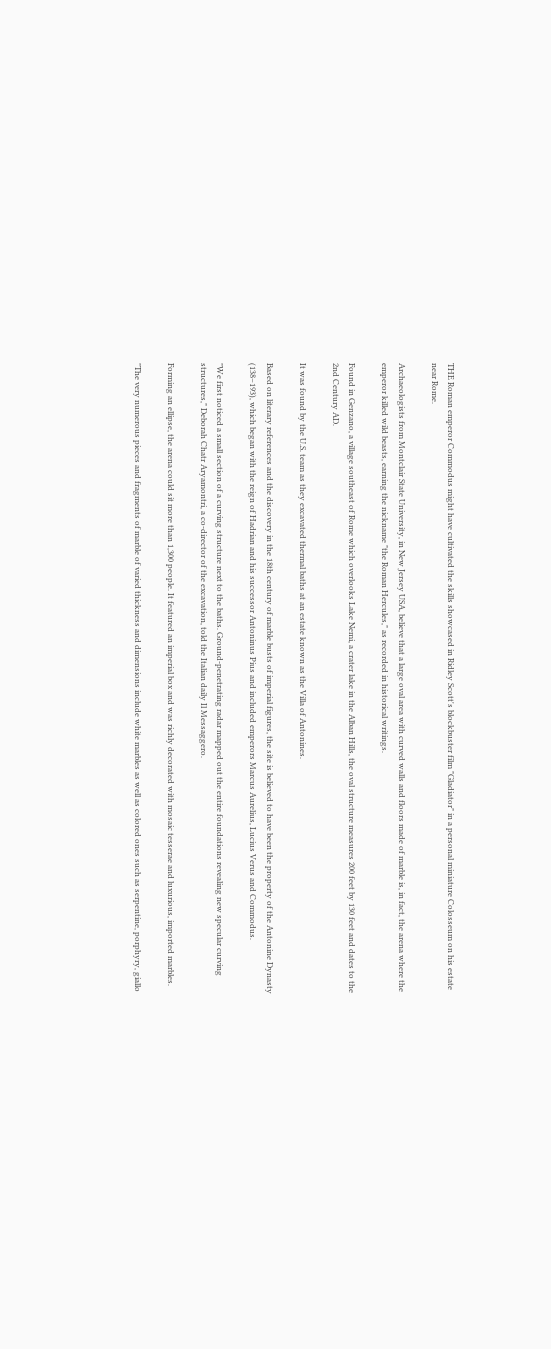THE Roman emperor Commodus might have cultivated the skills showcased in Ridley Scott's blockbuster film "Gladiator" in a personal miniature Colosseum on his estate near Rome.

Archaeologists from Montclair State University, in New Jersey USA, believe that a large oval area with curved walls and floors made of marble is, in fact, the arena where the emperor killed wild beasts, earning the nickname "the Roman Hercules," as recorded in historical writings.

Found in Genzano, a village southeast of Rome which overlooks Lake Nemi, a crater lake in the Alban Hills, the oval structure measures 200 feet by 130 feet and dates to the 2nd Century AD.

It was found by the U.S. team as they excavated thermal baths at an estate known as the Villa of Antonines.

Based on literary references and the discovery in the 18th century of marble busts of imperial figures, the site is believed to have been the property of the Antonine Dynasty (138–193), which began with the reign of Hadrian and his successor Antoninus Pius and included emperors Marcus Aurelius, Lucius Verus and Commodus.

"We first noticed a small section of a curving structure next to the baths. Ground-penetrating radar mapped out the entire foundations revealing new specular curving structures," Deborah Chatr Aryamontri, a co-director of the excavation, told the Italian daily Il Messaggero.

Forming an ellipse, the arena could sit more than 1,300 people. It featured an imperial box and was richly decorated with mosaic tesserae and luxurious, imported marbles.

"The very numerous pieces and fragments of marble of varied thickness and dimensions include white marbles as well as colored ones such as serpentine, porphyry, giallo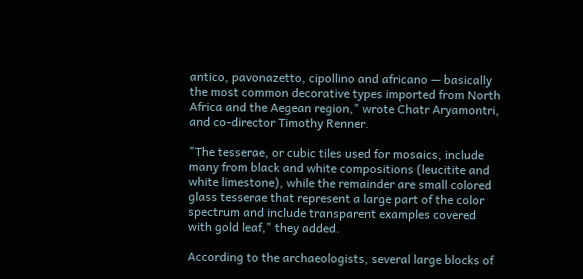antico, pavonazetto, cipollino and africano — basically the most common decorative types imported from North Africa and the Aegean region," wrote Chatr Aryamontri, and co-director Timothy Renner.

"The tesserae, or cubic tiles used for mosaics, include many from black and white compositions (leucitite and white limestone), while the remainder are small colored glass tesserae that represent a large part of the color spectrum and include transparent examples covered with gold leaf," they added.

According to the archaeologists, several large blocks of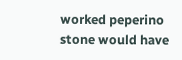worked peperino stone would have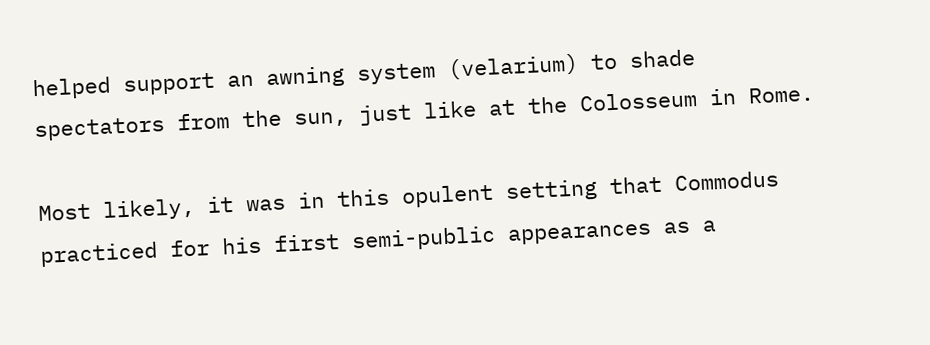helped support an awning system (velarium) to shade spectators from the sun, just like at the Colosseum in Rome.

Most likely, it was in this opulent setting that Commodus practiced for his first semi-public appearances as a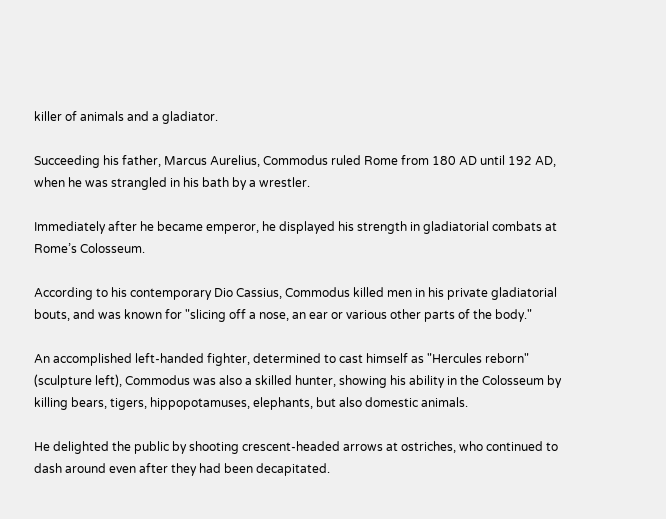killer of animals and a gladiator.

Succeeding his father, Marcus Aurelius, Commodus ruled Rome from 180 AD until 192 AD, when he was strangled in his bath by a wrestler.

Immediately after he became emperor, he displayed his strength in gladiatorial combats at Rome’s Colosseum.

According to his contemporary Dio Cassius, Commodus killed men in his private gladiatorial bouts, and was known for "slicing off a nose, an ear or various other parts of the body."

An accomplished left-handed fighter, determined to cast himself as "Hercules reborn" (sculpture left), Commodus was also a skilled hunter, showing his ability in the Colosseum by killing bears, tigers, hippopotamuses, elephants, but also domestic animals.

He delighted the public by shooting crescent-headed arrows at ostriches, who continued to dash around even after they had been decapitated.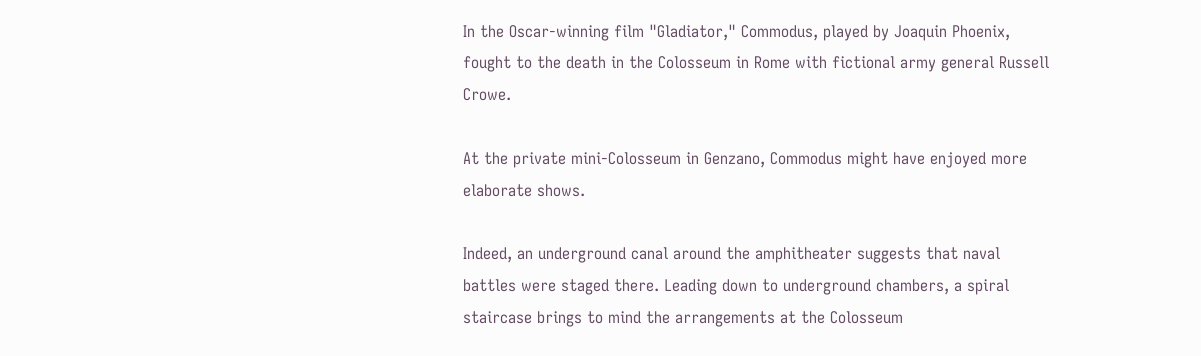In the Oscar-winning film "Gladiator," Commodus, played by Joaquin Phoenix, fought to the death in the Colosseum in Rome with fictional army general Russell Crowe.

At the private mini-Colosseum in Genzano, Commodus might have enjoyed more elaborate shows.

Indeed, an underground canal around the amphitheater suggests that naval battles were staged there. Leading down to underground chambers, a spiral staircase brings to mind the arrangements at the Colosseum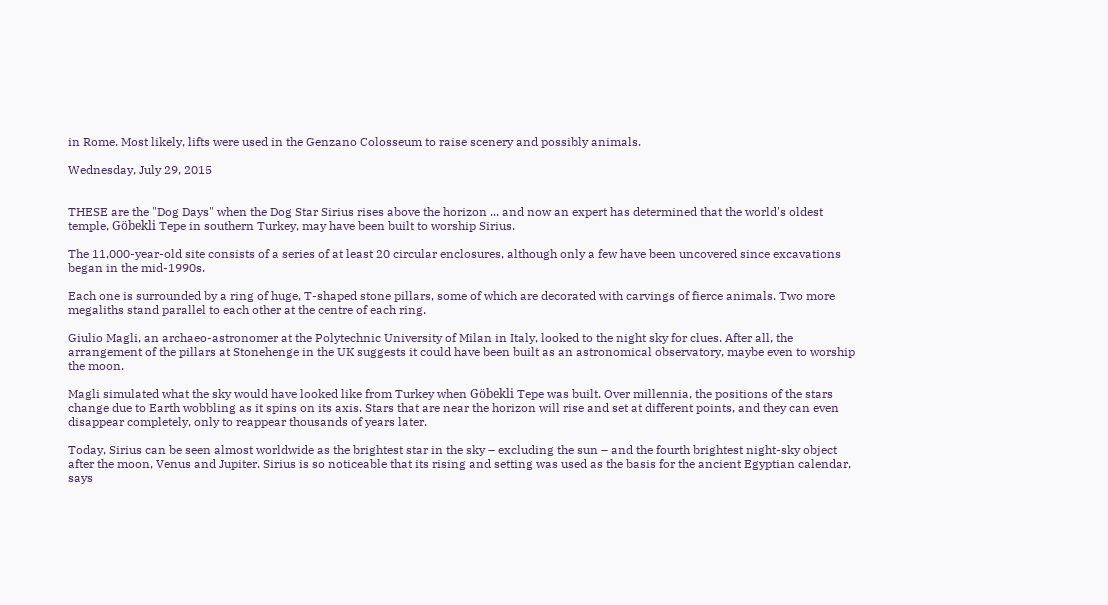in Rome. Most likely, lifts were used in the Genzano Colosseum to raise scenery and possibly animals.

Wednesday, July 29, 2015


THESE are the "Dog Days" when the Dog Star Sirius rises above the horizon ... and now an expert has determined that the world's oldest temple, Göbekli Tepe in southern Turkey, may have been built to worship Sirius.

The 11,000-year-old site consists of a series of at least 20 circular enclosures, although only a few have been uncovered since excavations began in the mid-1990s.

Each one is surrounded by a ring of huge, T-shaped stone pillars, some of which are decorated with carvings of fierce animals. Two more megaliths stand parallel to each other at the centre of each ring.

Giulio Magli, an archaeo-astronomer at the Polytechnic University of Milan in Italy, looked to the night sky for clues. After all, the arrangement of the pillars at Stonehenge in the UK suggests it could have been built as an astronomical observatory, maybe even to worship the moon.

Magli simulated what the sky would have looked like from Turkey when Göbekli Tepe was built. Over millennia, the positions of the stars change due to Earth wobbling as it spins on its axis. Stars that are near the horizon will rise and set at different points, and they can even disappear completely, only to reappear thousands of years later.

Today, Sirius can be seen almost worldwide as the brightest star in the sky – excluding the sun – and the fourth brightest night-sky object after the moon, Venus and Jupiter. Sirius is so noticeable that its rising and setting was used as the basis for the ancient Egyptian calendar, says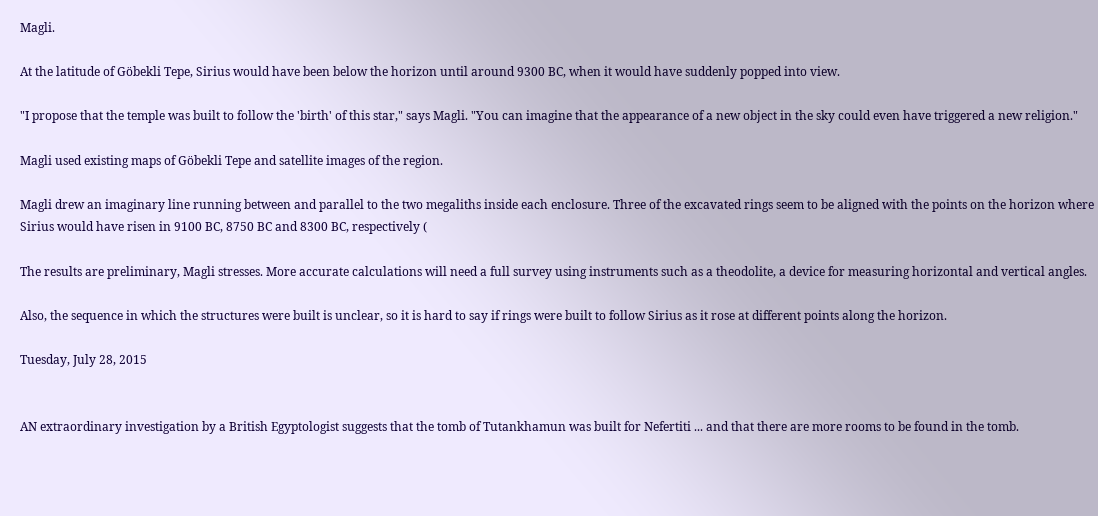Magli.

At the latitude of Göbekli Tepe, Sirius would have been below the horizon until around 9300 BC, when it would have suddenly popped into view.

"I propose that the temple was built to follow the 'birth' of this star," says Magli. "You can imagine that the appearance of a new object in the sky could even have triggered a new religion."

Magli used existing maps of Göbekli Tepe and satellite images of the region.

Magli drew an imaginary line running between and parallel to the two megaliths inside each enclosure. Three of the excavated rings seem to be aligned with the points on the horizon where Sirius would have risen in 9100 BC, 8750 BC and 8300 BC, respectively (

The results are preliminary, Magli stresses. More accurate calculations will need a full survey using instruments such as a theodolite, a device for measuring horizontal and vertical angles.

Also, the sequence in which the structures were built is unclear, so it is hard to say if rings were built to follow Sirius as it rose at different points along the horizon.

Tuesday, July 28, 2015


AN extraordinary investigation by a British Egyptologist suggests that the tomb of Tutankhamun was built for Nefertiti ... and that there are more rooms to be found in the tomb.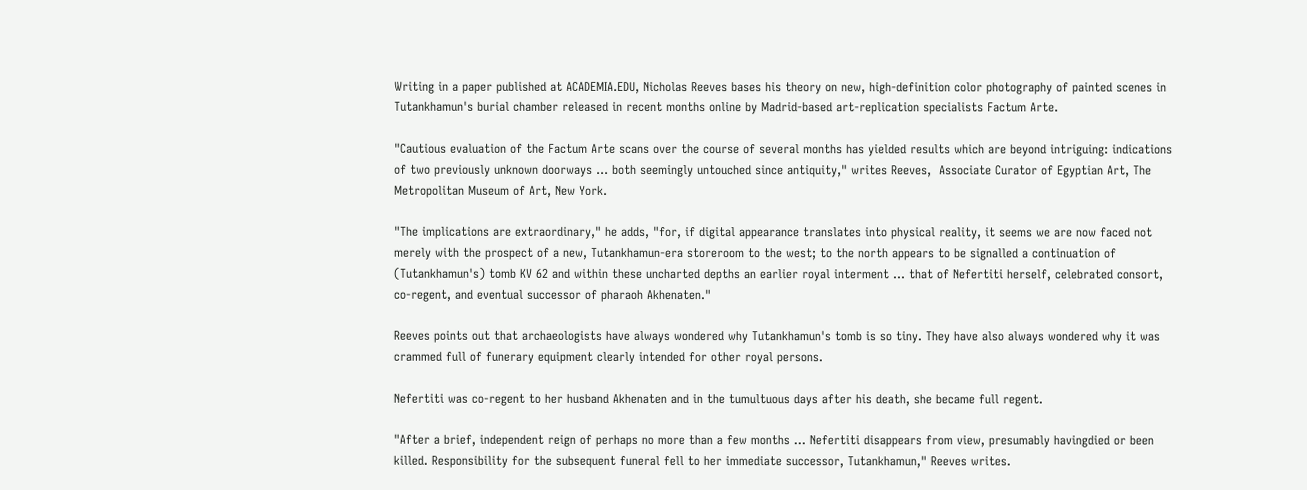Writing in a paper published at ACADEMIA.EDU, Nicholas Reeves bases his theory on new, high-definition color photography of painted scenes in Tutankhamun's burial chamber released in recent months online by Madrid-based art-replication specialists Factum Arte.

"Cautious evaluation of the Factum Arte scans over the course of several months has yielded results which are beyond intriguing: indications of two previously unknown doorways … both seemingly untouched since antiquity," writes Reeves,  Associate Curator of Egyptian Art, The Metropolitan Museum of Art, New York.

"The implications are extraordinary," he adds, "for, if digital appearance translates into physical reality, it seems we are now faced not merely with the prospect of a new, Tutankhamun-era storeroom to the west; to the north appears to be signalled a continuation of (Tutankhamun's) tomb KV 62 and within these uncharted depths an earlier royal interment … that of Nefertiti herself, celebrated consort, co-regent, and eventual successor of pharaoh Akhenaten."

Reeves points out that archaeologists have always wondered why Tutankhamun's tomb is so tiny. They have also always wondered why it was crammed full of funerary equipment clearly intended for other royal persons.

Nefertiti was co-regent to her husband Akhenaten and in the tumultuous days after his death, she became full regent.

"After a brief, independent reign of perhaps no more than a few months … Nefertiti disappears from view, presumably havingdied or been killed. Responsibility for the subsequent funeral fell to her immediate successor, Tutankhamun," Reeves writes.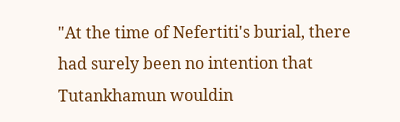"At the time of Nefertiti's burial, there had surely been no intention that Tutankhamun wouldin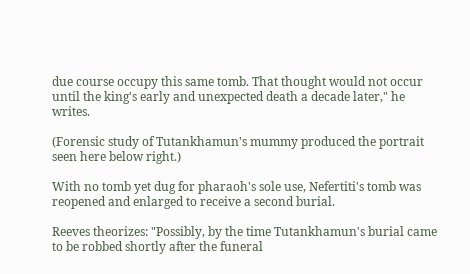due course occupy this same tomb. That thought would not occur until the king's early and unexpected death a decade later," he writes.

(Forensic study of Tutankhamun's mummy produced the portrait seen here below right.)

With no tomb yet dug for pharaoh's sole use, Nefertiti's tomb was reopened and enlarged to receive a second burial.

Reeves theorizes: "Possibly, by the time Tutankhamun's burial came to be robbed shortly after the funeral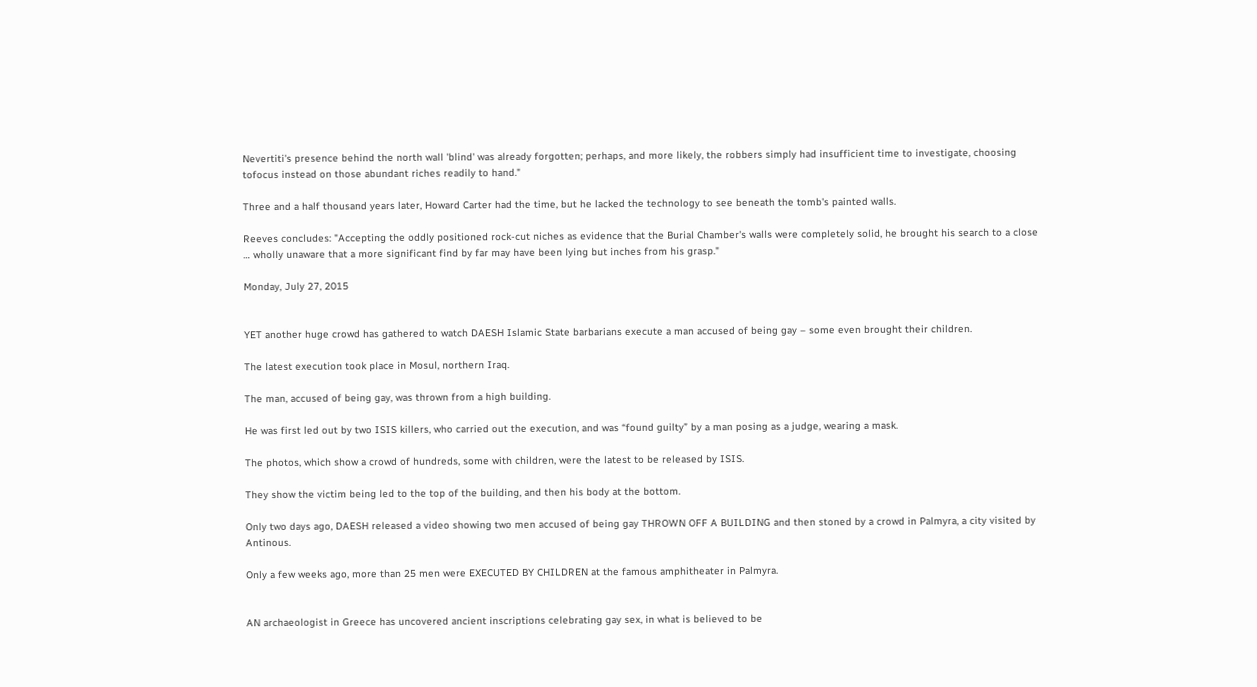Nevertiti's presence behind the north wall 'blind' was already forgotten; perhaps, and more likely, the robbers simply had insufficient time to investigate, choosing tofocus instead on those abundant riches readily to hand."

Three and a half thousand years later, Howard Carter had the time, but he lacked the technology to see beneath the tomb's painted walls.

Reeves concludes: "Accepting the oddly positioned rock-cut niches as evidence that the Burial Chamber's walls were completely solid, he brought his search to a close … wholly unaware that a more significant find by far may have been lying but inches from his grasp."

Monday, July 27, 2015


YET another huge crowd has gathered to watch DAESH Islamic State barbarians execute a man accused of being gay – some even brought their children.

The latest execution took place in Mosul, northern Iraq.

The man, accused of being gay, was thrown from a high building.

He was first led out by two ISIS killers, who carried out the execution, and was “found guilty” by a man posing as a judge, wearing a mask.

The photos, which show a crowd of hundreds, some with children, were the latest to be released by ISIS.

They show the victim being led to the top of the building, and then his body at the bottom.

Only two days ago, DAESH released a video showing two men accused of being gay THROWN OFF A BUILDING and then stoned by a crowd in Palmyra, a city visited by Antinous.

Only a few weeks ago, more than 25 men were EXECUTED BY CHILDREN at the famous amphitheater in Palmyra.


AN archaeologist in Greece has uncovered ancient inscriptions celebrating gay sex, in what is believed to be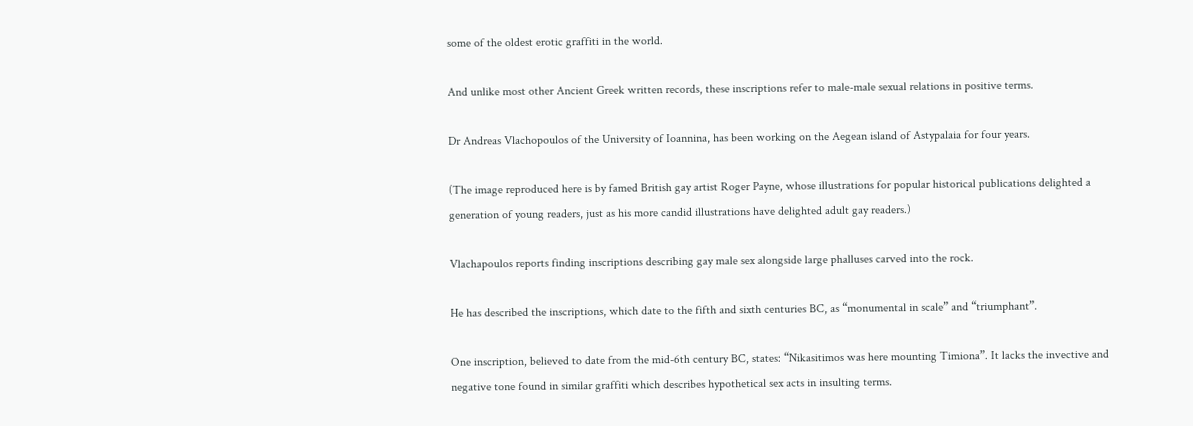some of the oldest erotic graffiti in the world.

And unlike most other Ancient Greek written records, these inscriptions refer to male-male sexual relations in positive terms.

Dr Andreas Vlachopoulos of the University of Ioannina, has been working on the Aegean island of Astypalaia for four years.

(The image reproduced here is by famed British gay artist Roger Payne, whose illustrations for popular historical publications delighted a generation of young readers, just as his more candid illustrations have delighted adult gay readers.)

Vlachapoulos reports finding inscriptions describing gay male sex alongside large phalluses carved into the rock.

He has described the inscriptions, which date to the fifth and sixth centuries BC, as “monumental in scale” and “triumphant”.

One inscription, believed to date from the mid-6th century BC, states: “Nikasitimos was here mounting Timiona”. It lacks the invective and negative tone found in similar graffiti which describes hypothetical sex acts in insulting terms.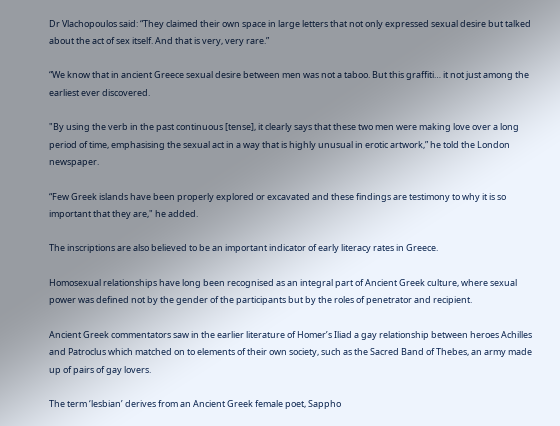Dr Vlachopoulos said: “They claimed their own space in large letters that not only expressed sexual desire but talked about the act of sex itself. And that is very, very rare.”

“We know that in ancient Greece sexual desire between men was not a taboo. But this graffiti… it not just among the earliest ever discovered.

"By using the verb in the past continuous [tense], it clearly says that these two men were making love over a long period of time, emphasising the sexual act in a way that is highly unusual in erotic artwork,” he told the London newspaper.

“Few Greek islands have been properly explored or excavated and these findings are testimony to why it is so important that they are," he added.

The inscriptions are also believed to be an important indicator of early literacy rates in Greece.

Homosexual relationships have long been recognised as an integral part of Ancient Greek culture, where sexual power was defined not by the gender of the participants but by the roles of penetrator and recipient.

Ancient Greek commentators saw in the earlier literature of Homer’s Iliad a gay relationship between heroes Achilles and Patroclus which matched on to elements of their own society, such as the Sacred Band of Thebes, an army made up of pairs of gay lovers.

The term ‘lesbian’ derives from an Ancient Greek female poet, Sappho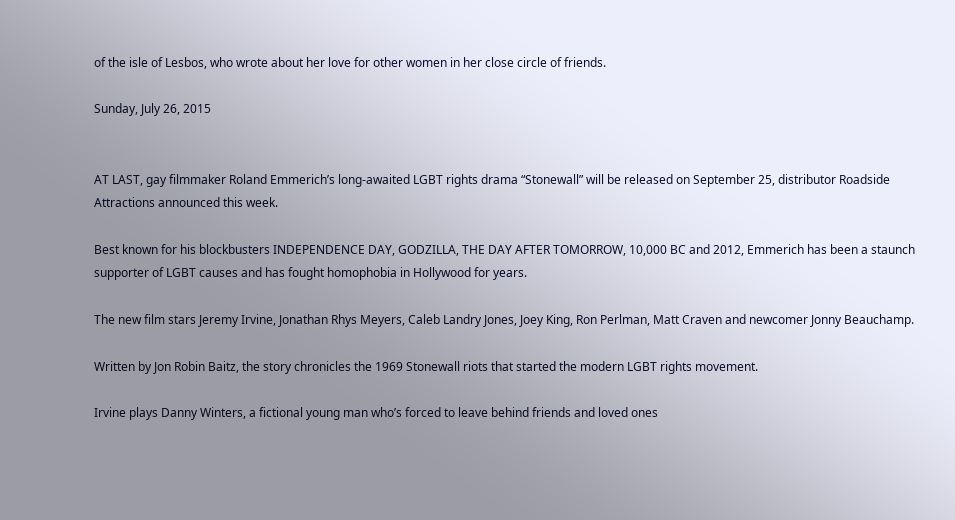of the isle of Lesbos, who wrote about her love for other women in her close circle of friends.

Sunday, July 26, 2015


AT LAST, gay filmmaker Roland Emmerich’s long-awaited LGBT rights drama “Stonewall” will be released on September 25, distributor Roadside Attractions announced this week.

Best known for his blockbusters INDEPENDENCE DAY, GODZILLA, THE DAY AFTER TOMORROW, 10,000 BC and 2012, Emmerich has been a staunch supporter of LGBT causes and has fought homophobia in Hollywood for years.

The new film stars Jeremy Irvine, Jonathan Rhys Meyers, Caleb Landry Jones, Joey King, Ron Perlman, Matt Craven and newcomer Jonny Beauchamp.

Written by Jon Robin Baitz, the story chronicles the 1969 Stonewall riots that started the modern LGBT rights movement.

Irvine plays Danny Winters, a fictional young man who’s forced to leave behind friends and loved ones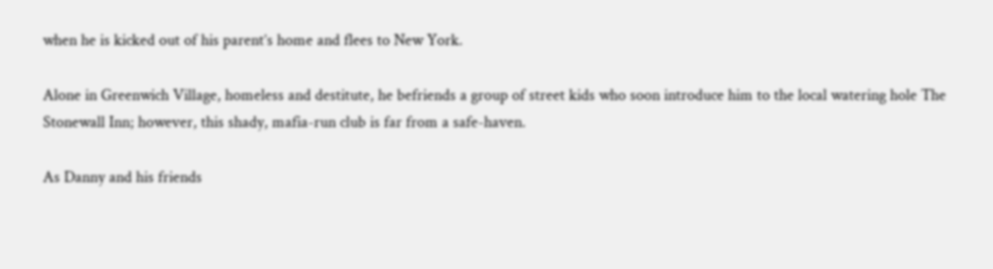when he is kicked out of his parent’s home and flees to New York.

Alone in Greenwich Village, homeless and destitute, he befriends a group of street kids who soon introduce him to the local watering hole The Stonewall Inn; however, this shady, mafia-run club is far from a safe-haven.

As Danny and his friends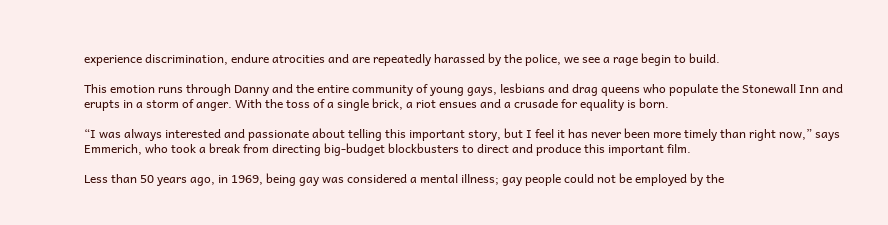experience discrimination, endure atrocities and are repeatedly harassed by the police, we see a rage begin to build.

This emotion runs through Danny and the entire community of young gays, lesbians and drag queens who populate the Stonewall Inn and erupts in a storm of anger. With the toss of a single brick, a riot ensues and a crusade for equality is born.

“I was always interested and passionate about telling this important story, but I feel it has never been more timely than right now,” says Emmerich, who took a break from directing big-budget blockbusters to direct and produce this important film.

Less than 50 years ago, in 1969, being gay was considered a mental illness; gay people could not be employed by the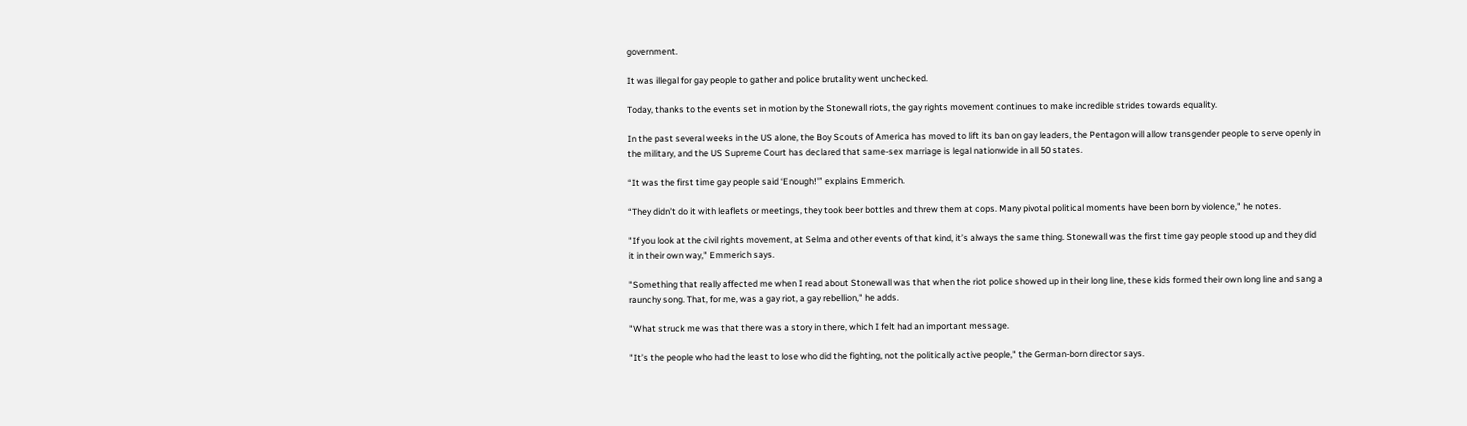government.

It was illegal for gay people to gather and police brutality went unchecked.

Today, thanks to the events set in motion by the Stonewall riots, the gay rights movement continues to make incredible strides towards equality.

In the past several weeks in the US alone, the Boy Scouts of America has moved to lift its ban on gay leaders, the Pentagon will allow transgender people to serve openly in the military, and the US Supreme Court has declared that same-sex marriage is legal nationwide in all 50 states.

“It was the first time gay people said ‘Enough!'” explains Emmerich.

“They didn’t do it with leaflets or meetings, they took beer bottles and threw them at cops. Many pivotal political moments have been born by violence," he notes.

"If you look at the civil rights movement, at Selma and other events of that kind, it’s always the same thing. Stonewall was the first time gay people stood up and they did it in their own way," Emmerich says.

"Something that really affected me when I read about Stonewall was that when the riot police showed up in their long line, these kids formed their own long line and sang a raunchy song. That, for me, was a gay riot, a gay rebellion," he adds.

"What struck me was that there was a story in there, which I felt had an important message.

"It’s the people who had the least to lose who did the fighting, not the politically active people," the German-born director says.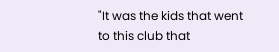"It was the kids that went to this club that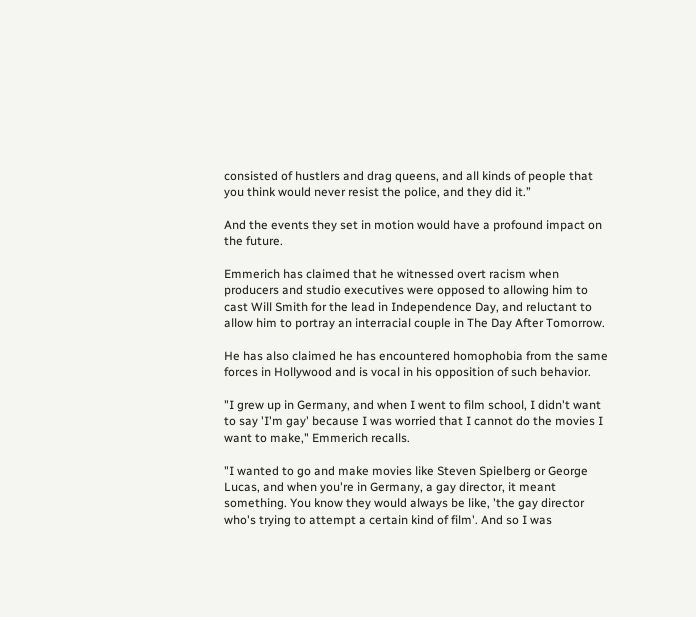consisted of hustlers and drag queens, and all kinds of people that you think would never resist the police, and they did it.”

And the events they set in motion would have a profound impact on the future.

Emmerich has claimed that he witnessed overt racism when producers and studio executives were opposed to allowing him to cast Will Smith for the lead in Independence Day, and reluctant to allow him to portray an interracial couple in The Day After Tomorrow.

He has also claimed he has encountered homophobia from the same forces in Hollywood and is vocal in his opposition of such behavior.

"I grew up in Germany, and when I went to film school, I didn't want to say 'I'm gay' because I was worried that I cannot do the movies I want to make," Emmerich recalls.

"I wanted to go and make movies like Steven Spielberg or George Lucas, and when you're in Germany, a gay director, it meant something. You know they would always be like, 'the gay director who's trying to attempt a certain kind of film'. And so I was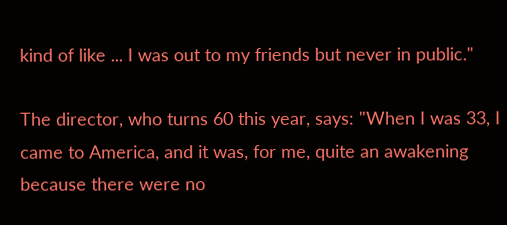kind of like ... I was out to my friends but never in public."

The director, who turns 60 this year, says: "When I was 33, I came to America, and it was, for me, quite an awakening because there were no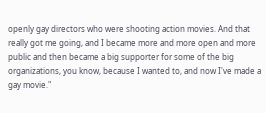openly gay directors who were shooting action movies. And that really got me going, and I became more and more open and more public and then became a big supporter for some of the big organizations, you know, because I wanted to, and now I've made a gay movie."